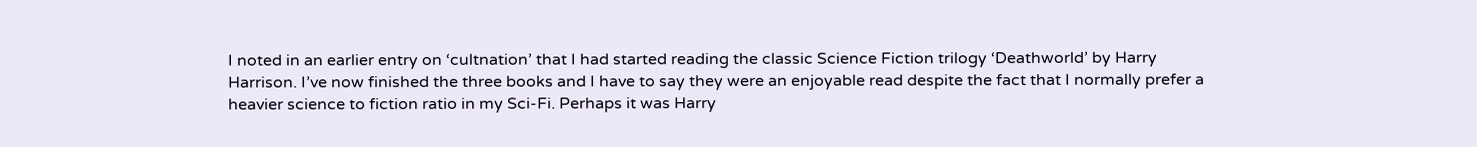I noted in an earlier entry on ‘cultnation’ that I had started reading the classic Science Fiction trilogy ‘Deathworld’ by Harry Harrison. I’ve now finished the three books and I have to say they were an enjoyable read despite the fact that I normally prefer a heavier science to fiction ratio in my Sci-Fi. Perhaps it was Harry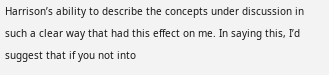Harrison’s ability to describe the concepts under discussion in such a clear way that had this effect on me. In saying this, I’d suggest that if you not into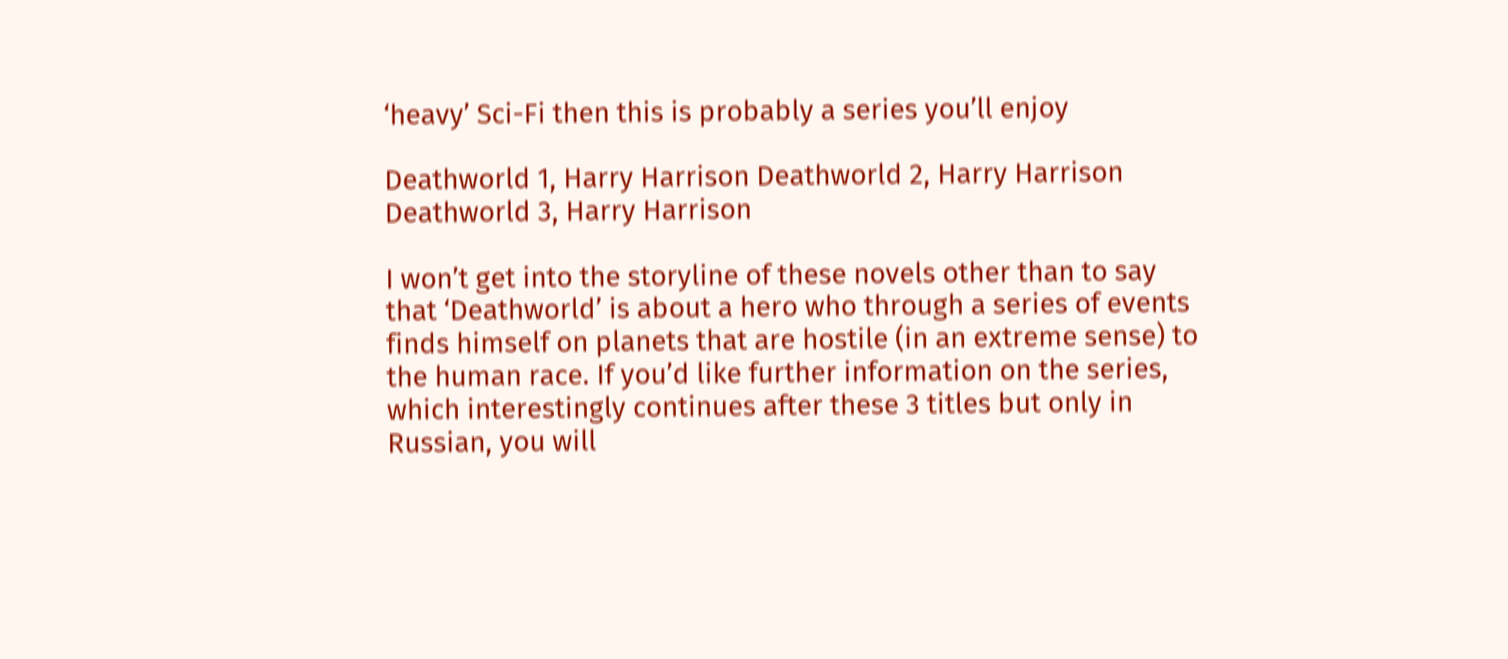‘heavy’ Sci-Fi then this is probably a series you’ll enjoy

Deathworld 1, Harry Harrison Deathworld 2, Harry Harrison Deathworld 3, Harry Harrison

I won’t get into the storyline of these novels other than to say that ‘Deathworld’ is about a hero who through a series of events finds himself on planets that are hostile (in an extreme sense) to the human race. If you’d like further information on the series, which interestingly continues after these 3 titles but only in Russian, you will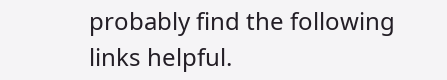probably find the following links helpful.